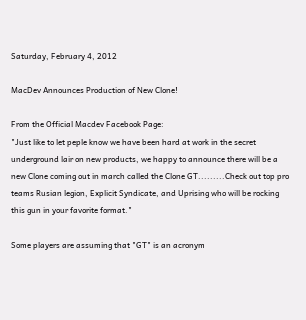Saturday, February 4, 2012

MacDev Announces Production of New Clone!

From the Official Macdev Facebook Page:
"Just like to let peple know we have been hard at work in the secret underground lair on new products, we happy to announce there will be a new Clone coming out in march called the Clone GT.........Check out top pro teams Rusian legion, Explicit Syndicate, and Uprising who will be rocking this gun in your favorite format."

Some players are assuming that "GT" is an acronym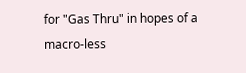for "Gas Thru" in hopes of a macro-less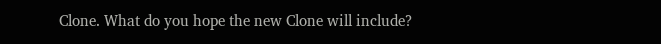Clone. What do you hope the new Clone will include?